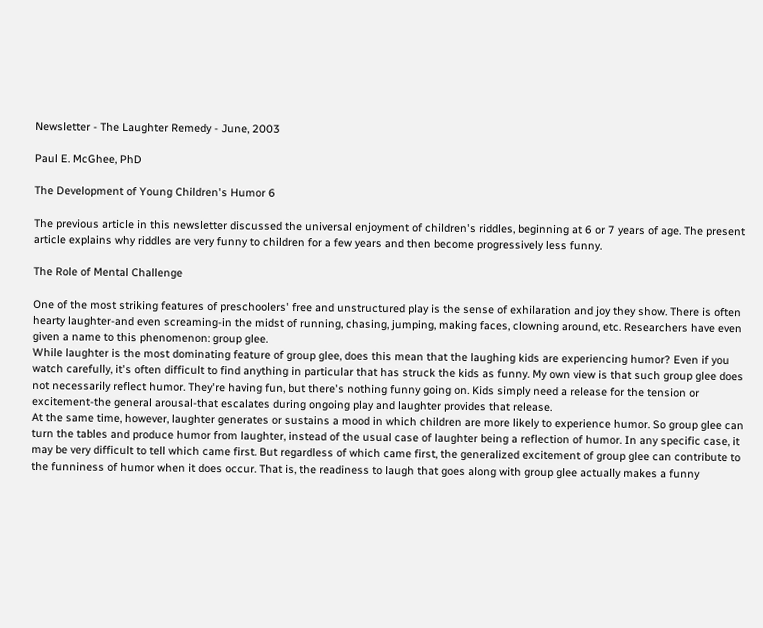Newsletter - The Laughter Remedy - June, 2003

Paul E. McGhee, PhD

The Development of Young Children's Humor 6

The previous article in this newsletter discussed the universal enjoyment of children's riddles, beginning at 6 or 7 years of age. The present article explains why riddles are very funny to children for a few years and then become progressively less funny.

The Role of Mental Challenge

One of the most striking features of preschoolers' free and unstructured play is the sense of exhilaration and joy they show. There is often hearty laughter-and even screaming-in the midst of running, chasing, jumping, making faces, clowning around, etc. Researchers have even given a name to this phenomenon: group glee.
While laughter is the most dominating feature of group glee, does this mean that the laughing kids are experiencing humor? Even if you watch carefully, it's often difficult to find anything in particular that has struck the kids as funny. My own view is that such group glee does not necessarily reflect humor. They're having fun, but there's nothing funny going on. Kids simply need a release for the tension or excitement-the general arousal-that escalates during ongoing play and laughter provides that release.
At the same time, however, laughter generates or sustains a mood in which children are more likely to experience humor. So group glee can turn the tables and produce humor from laughter, instead of the usual case of laughter being a reflection of humor. In any specific case, it may be very difficult to tell which came first. But regardless of which came first, the generalized excitement of group glee can contribute to the funniness of humor when it does occur. That is, the readiness to laugh that goes along with group glee actually makes a funny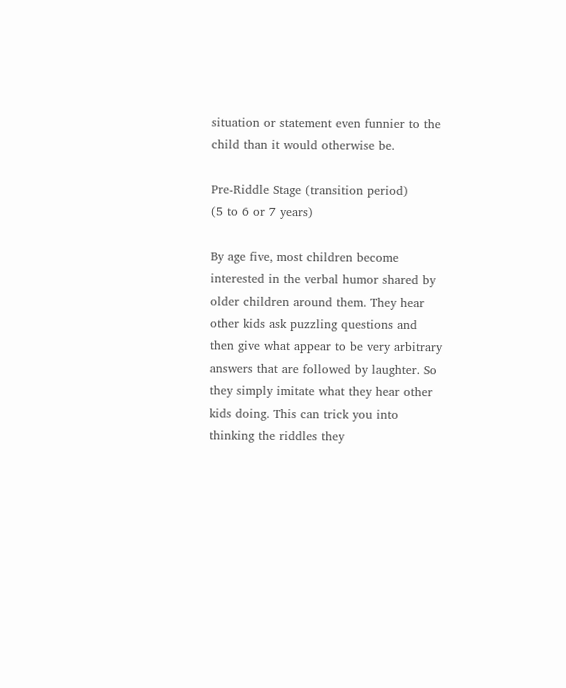situation or statement even funnier to the child than it would otherwise be.

Pre-Riddle Stage (transition period)
(5 to 6 or 7 years)

By age five, most children become interested in the verbal humor shared by older children around them. They hear other kids ask puzzling questions and then give what appear to be very arbitrary answers that are followed by laughter. So they simply imitate what they hear other kids doing. This can trick you into thinking the riddles they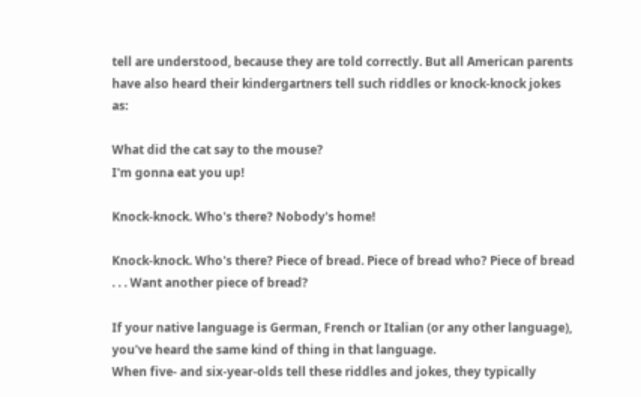tell are understood, because they are told correctly. But all American parents have also heard their kindergartners tell such riddles or knock-knock jokes as:

What did the cat say to the mouse?
I'm gonna eat you up!

Knock-knock. Who's there? Nobody's home!

Knock-knock. Who's there? Piece of bread. Piece of bread who? Piece of bread . . . Want another piece of bread?

If your native language is German, French or Italian (or any other language), you've heard the same kind of thing in that language.
When five- and six-year-olds tell these riddles and jokes, they typically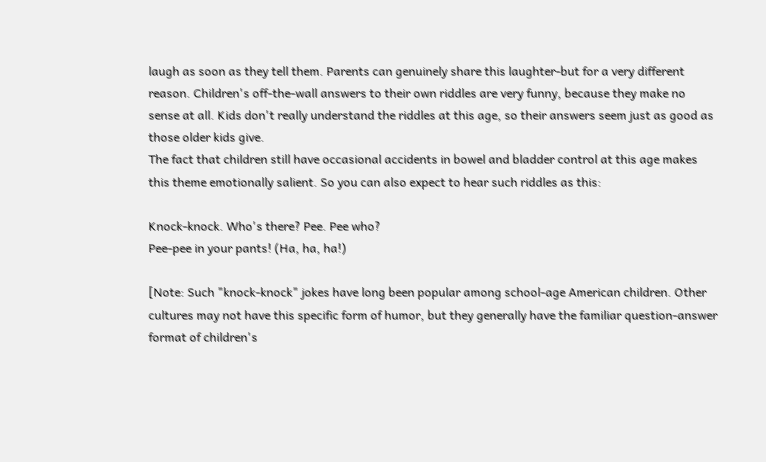laugh as soon as they tell them. Parents can genuinely share this laughter-but for a very different reason. Children's off-the-wall answers to their own riddles are very funny, because they make no sense at all. Kids don't really understand the riddles at this age, so their answers seem just as good as those older kids give.
The fact that children still have occasional accidents in bowel and bladder control at this age makes this theme emotionally salient. So you can also expect to hear such riddles as this:

Knock-knock. Who's there? Pee. Pee who?
Pee-pee in your pants! (Ha, ha, ha!)

[Note: Such "knock-knock" jokes have long been popular among school-age American children. Other cultures may not have this specific form of humor, but they generally have the familiar question-answer format of children's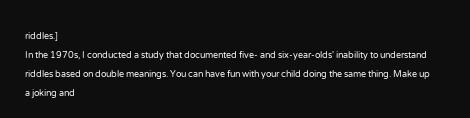riddles.]
In the 1970s, I conducted a study that documented five- and six-year-olds' inability to understand riddles based on double meanings. You can have fun with your child doing the same thing. Make up a joking and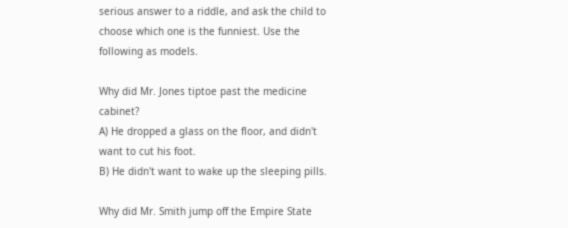serious answer to a riddle, and ask the child to choose which one is the funniest. Use the following as models.

Why did Mr. Jones tiptoe past the medicine cabinet?
A) He dropped a glass on the floor, and didn't want to cut his foot.
B) He didn't want to wake up the sleeping pills.

Why did Mr. Smith jump off the Empire State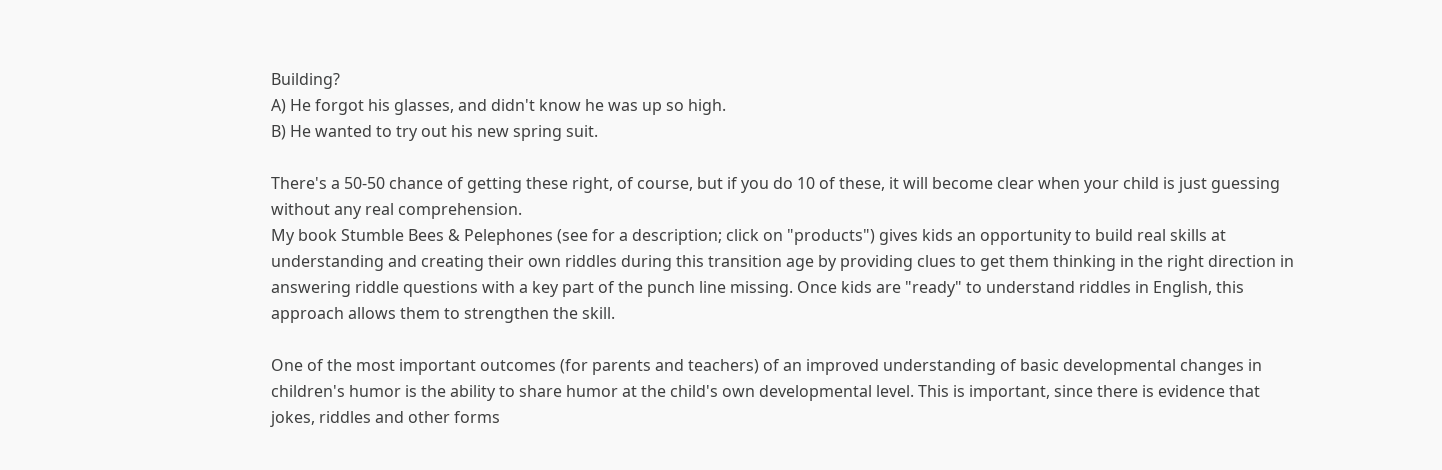Building?
A) He forgot his glasses, and didn't know he was up so high.
B) He wanted to try out his new spring suit.

There's a 50-50 chance of getting these right, of course, but if you do 10 of these, it will become clear when your child is just guessing without any real comprehension.
My book Stumble Bees & Pelephones (see for a description; click on "products") gives kids an opportunity to build real skills at understanding and creating their own riddles during this transition age by providing clues to get them thinking in the right direction in answering riddle questions with a key part of the punch line missing. Once kids are "ready" to understand riddles in English, this approach allows them to strengthen the skill.

One of the most important outcomes (for parents and teachers) of an improved understanding of basic developmental changes in children's humor is the ability to share humor at the child's own developmental level. This is important, since there is evidence that jokes, riddles and other forms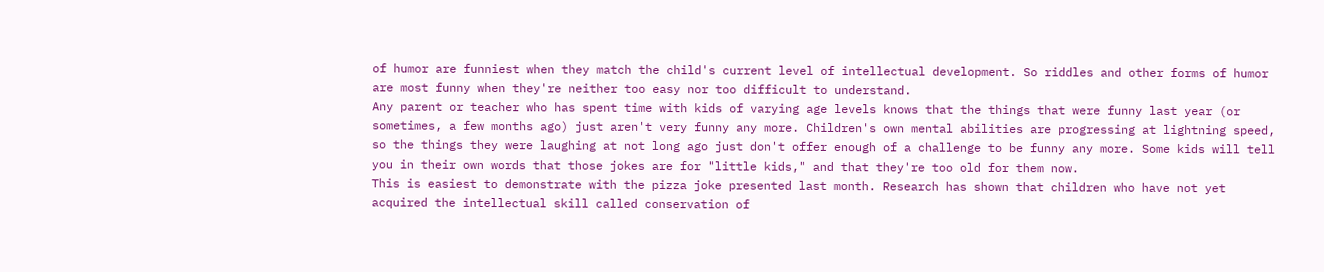of humor are funniest when they match the child's current level of intellectual development. So riddles and other forms of humor are most funny when they're neither too easy nor too difficult to understand.
Any parent or teacher who has spent time with kids of varying age levels knows that the things that were funny last year (or sometimes, a few months ago) just aren't very funny any more. Children's own mental abilities are progressing at lightning speed, so the things they were laughing at not long ago just don't offer enough of a challenge to be funny any more. Some kids will tell you in their own words that those jokes are for "little kids," and that they're too old for them now.
This is easiest to demonstrate with the pizza joke presented last month. Research has shown that children who have not yet acquired the intellectual skill called conservation of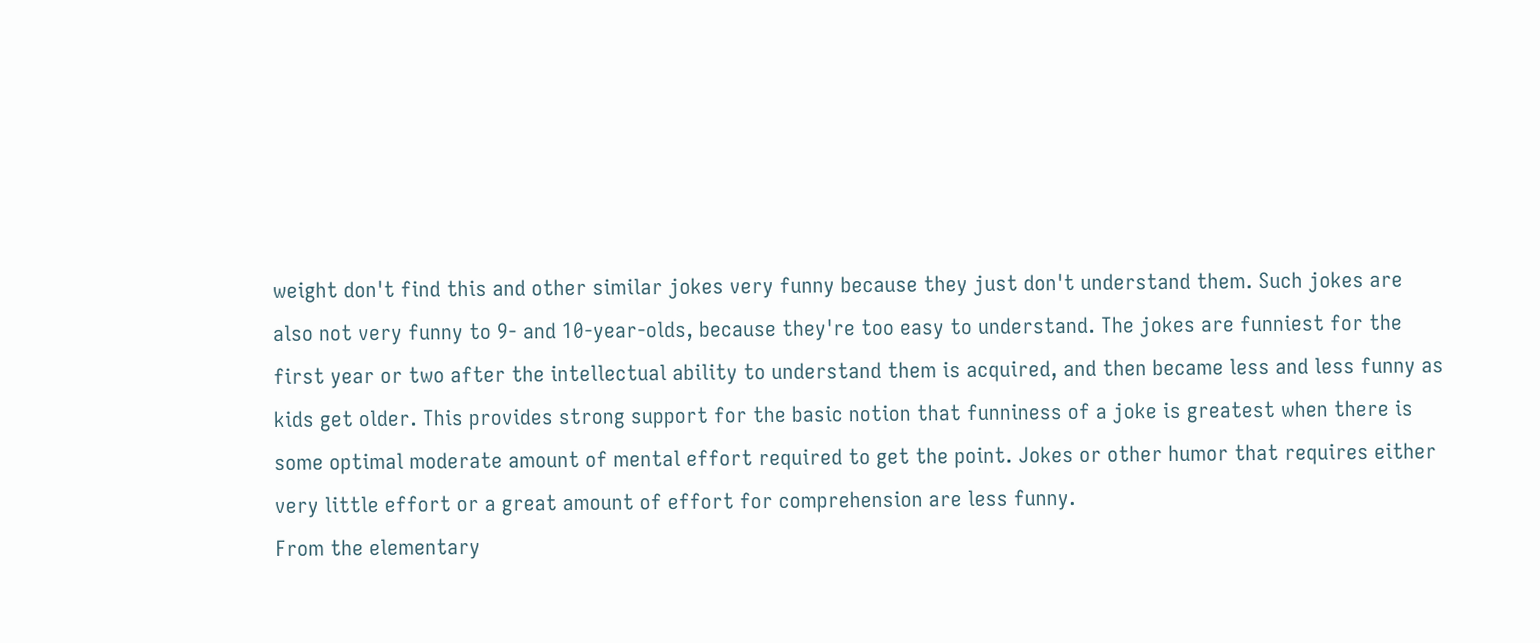weight don't find this and other similar jokes very funny because they just don't understand them. Such jokes are also not very funny to 9- and 10-year-olds, because they're too easy to understand. The jokes are funniest for the first year or two after the intellectual ability to understand them is acquired, and then became less and less funny as kids get older. This provides strong support for the basic notion that funniness of a joke is greatest when there is some optimal moderate amount of mental effort required to get the point. Jokes or other humor that requires either very little effort or a great amount of effort for comprehension are less funny.
From the elementary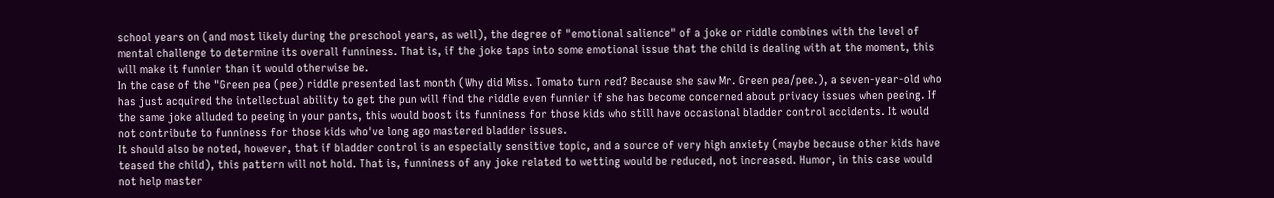school years on (and most likely during the preschool years, as well), the degree of "emotional salience" of a joke or riddle combines with the level of mental challenge to determine its overall funniness. That is, if the joke taps into some emotional issue that the child is dealing with at the moment, this will make it funnier than it would otherwise be.
In the case of the "Green pea (pee) riddle presented last month (Why did Miss. Tomato turn red? Because she saw Mr. Green pea/pee.), a seven-year-old who has just acquired the intellectual ability to get the pun will find the riddle even funnier if she has become concerned about privacy issues when peeing. If the same joke alluded to peeing in your pants, this would boost its funniness for those kids who still have occasional bladder control accidents. It would not contribute to funniness for those kids who've long ago mastered bladder issues.
It should also be noted, however, that if bladder control is an especially sensitive topic, and a source of very high anxiety (maybe because other kids have teased the child), this pattern will not hold. That is, funniness of any joke related to wetting would be reduced, not increased. Humor, in this case would not help master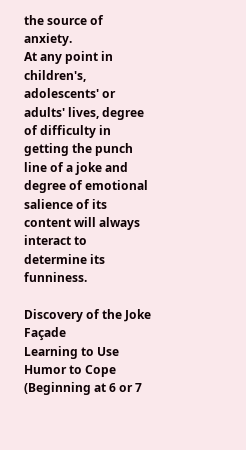the source of anxiety.
At any point in children's, adolescents' or adults' lives, degree of difficulty in getting the punch line of a joke and degree of emotional salience of its content will always interact to determine its funniness.

Discovery of the Joke Façade
Learning to Use Humor to Cope
(Beginning at 6 or 7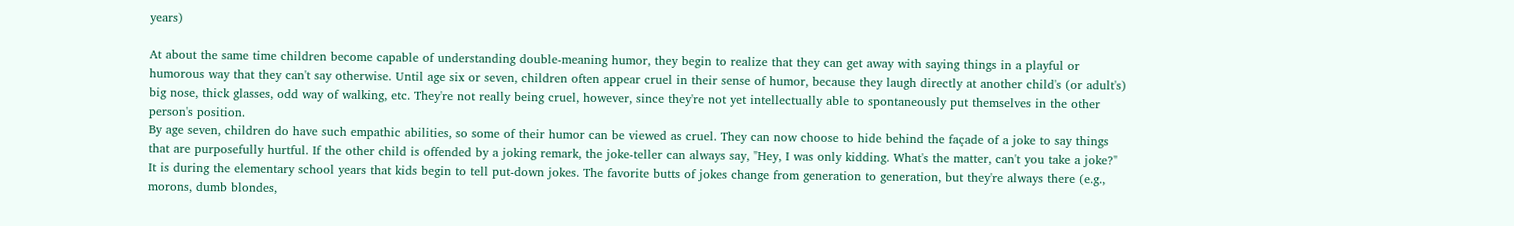years)

At about the same time children become capable of understanding double-meaning humor, they begin to realize that they can get away with saying things in a playful or humorous way that they can't say otherwise. Until age six or seven, children often appear cruel in their sense of humor, because they laugh directly at another child's (or adult's) big nose, thick glasses, odd way of walking, etc. They're not really being cruel, however, since they're not yet intellectually able to spontaneously put themselves in the other person's position.
By age seven, children do have such empathic abilities, so some of their humor can be viewed as cruel. They can now choose to hide behind the façade of a joke to say things that are purposefully hurtful. If the other child is offended by a joking remark, the joke-teller can always say, "Hey, I was only kidding. What's the matter, can't you take a joke?"
It is during the elementary school years that kids begin to tell put-down jokes. The favorite butts of jokes change from generation to generation, but they're always there (e.g., morons, dumb blondes,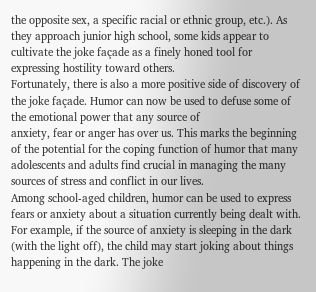the opposite sex, a specific racial or ethnic group, etc.). As they approach junior high school, some kids appear to cultivate the joke façade as a finely honed tool for expressing hostility toward others.
Fortunately, there is also a more positive side of discovery of the joke façade. Humor can now be used to defuse some of the emotional power that any source of
anxiety, fear or anger has over us. This marks the beginning of the potential for the coping function of humor that many adolescents and adults find crucial in managing the many sources of stress and conflict in our lives.
Among school-aged children, humor can be used to express fears or anxiety about a situation currently being dealt with. For example, if the source of anxiety is sleeping in the dark (with the light off), the child may start joking about things happening in the dark. The joke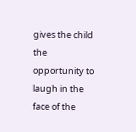gives the child the opportunity to laugh in the face of the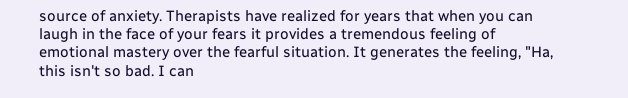source of anxiety. Therapists have realized for years that when you can laugh in the face of your fears it provides a tremendous feeling of emotional mastery over the fearful situation. It generates the feeling, "Ha, this isn't so bad. I can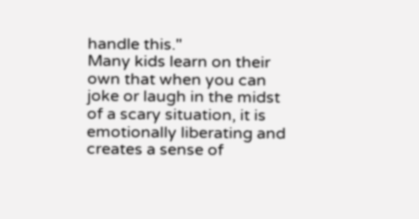handle this."
Many kids learn on their own that when you can joke or laugh in the midst of a scary situation, it is emotionally liberating and creates a sense of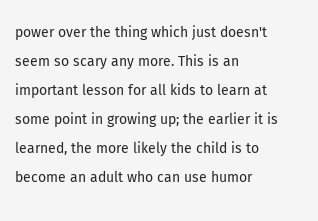power over the thing which just doesn't seem so scary any more. This is an important lesson for all kids to learn at some point in growing up; the earlier it is learned, the more likely the child is to become an adult who can use humor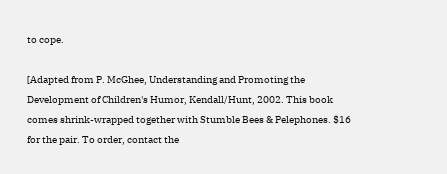to cope.

[Adapted from P. McGhee, Understanding and Promoting the Development of Children's Humor, Kendall/Hunt, 2002. This book comes shrink-wrapped together with Stumble Bees & Pelephones. $16 for the pair. To order, contact the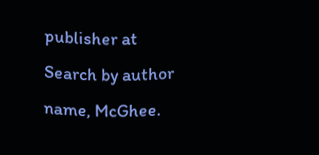publisher at Search by author name, McGhee.